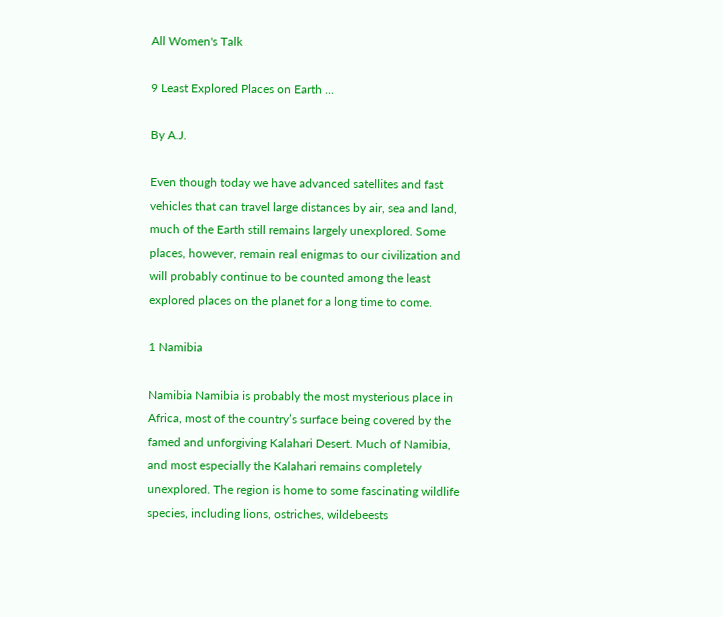All Women's Talk

9 Least Explored Places on Earth ...

By A.J.

Even though today we have advanced satellites and fast vehicles that can travel large distances by air, sea and land, much of the Earth still remains largely unexplored. Some places, however, remain real enigmas to our civilization and will probably continue to be counted among the least explored places on the planet for a long time to come.

1 Namibia

Namibia Namibia is probably the most mysterious place in Africa, most of the country’s surface being covered by the famed and unforgiving Kalahari Desert. Much of Namibia, and most especially the Kalahari remains completely unexplored. The region is home to some fascinating wildlife species, including lions, ostriches, wildebeests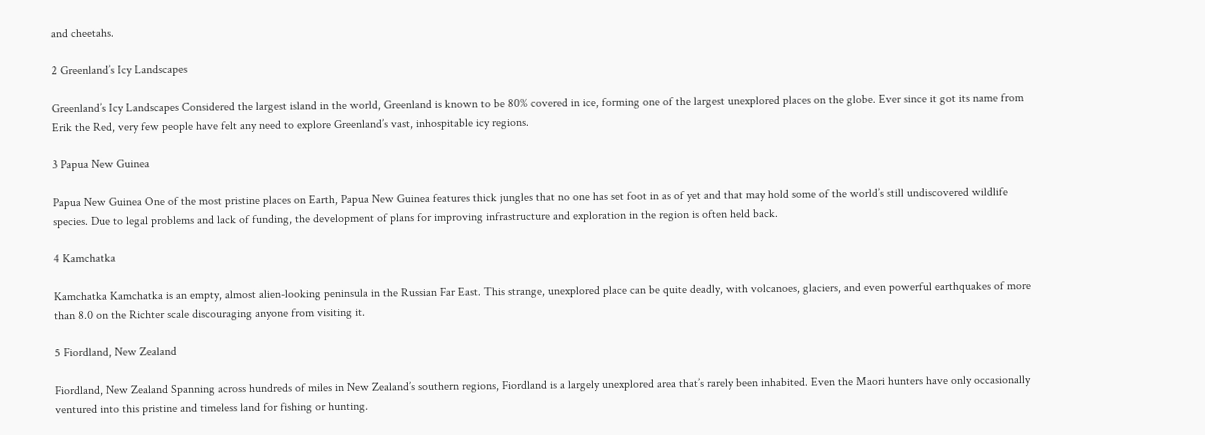and cheetahs.

2 Greenland’s Icy Landscapes

Greenland’s Icy Landscapes Considered the largest island in the world, Greenland is known to be 80% covered in ice, forming one of the largest unexplored places on the globe. Ever since it got its name from Erik the Red, very few people have felt any need to explore Greenland’s vast, inhospitable icy regions.

3 Papua New Guinea

Papua New Guinea One of the most pristine places on Earth, Papua New Guinea features thick jungles that no one has set foot in as of yet and that may hold some of the world’s still undiscovered wildlife species. Due to legal problems and lack of funding, the development of plans for improving infrastructure and exploration in the region is often held back.

4 Kamchatka

Kamchatka Kamchatka is an empty, almost alien-looking peninsula in the Russian Far East. This strange, unexplored place can be quite deadly, with volcanoes, glaciers, and even powerful earthquakes of more than 8.0 on the Richter scale discouraging anyone from visiting it.

5 Fiordland, New Zealand

Fiordland, New Zealand Spanning across hundreds of miles in New Zealand’s southern regions, Fiordland is a largely unexplored area that’s rarely been inhabited. Even the Maori hunters have only occasionally ventured into this pristine and timeless land for fishing or hunting.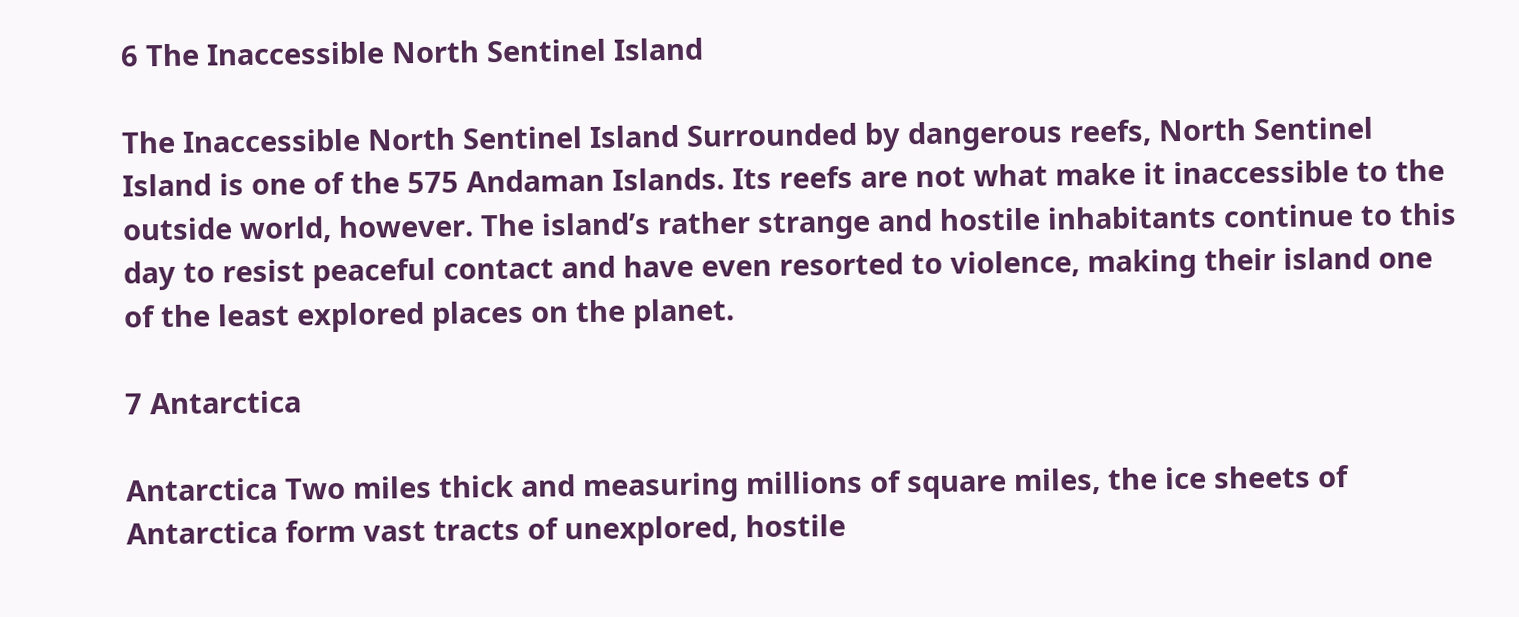6 The Inaccessible North Sentinel Island

The Inaccessible North Sentinel Island Surrounded by dangerous reefs, North Sentinel Island is one of the 575 Andaman Islands. Its reefs are not what make it inaccessible to the outside world, however. The island’s rather strange and hostile inhabitants continue to this day to resist peaceful contact and have even resorted to violence, making their island one of the least explored places on the planet.

7 Antarctica

Antarctica Two miles thick and measuring millions of square miles, the ice sheets of Antarctica form vast tracts of unexplored, hostile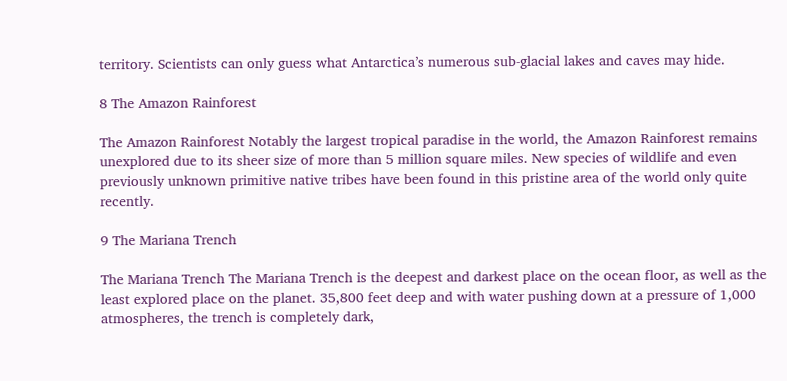territory. Scientists can only guess what Antarctica’s numerous sub-glacial lakes and caves may hide.

8 The Amazon Rainforest

The Amazon Rainforest Notably the largest tropical paradise in the world, the Amazon Rainforest remains unexplored due to its sheer size of more than 5 million square miles. New species of wildlife and even previously unknown primitive native tribes have been found in this pristine area of the world only quite recently.

9 The Mariana Trench

The Mariana Trench The Mariana Trench is the deepest and darkest place on the ocean floor, as well as the least explored place on the planet. 35,800 feet deep and with water pushing down at a pressure of 1,000 atmospheres, the trench is completely dark,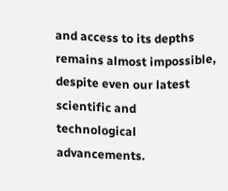and access to its depths remains almost impossible, despite even our latest scientific and technological advancements.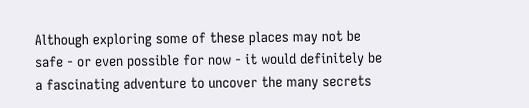Although exploring some of these places may not be safe - or even possible for now - it would definitely be a fascinating adventure to uncover the many secrets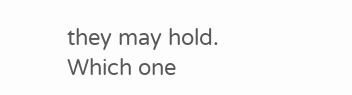they may hold. Which one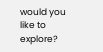would you like to explore?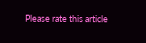Please rate this article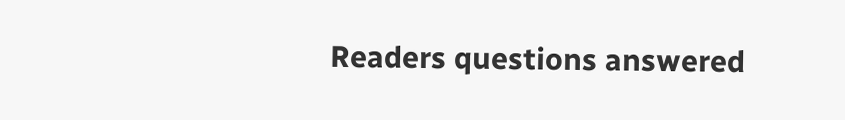Readers questions answered